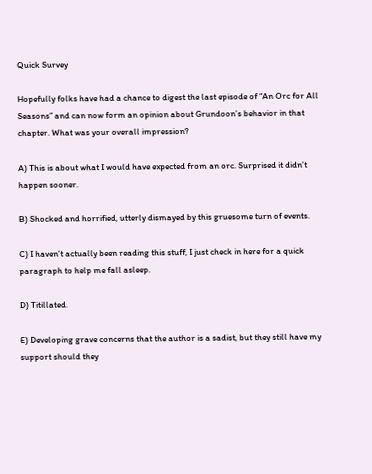Quick Survey

Hopefully folks have had a chance to digest the last episode of “An Orc for All Seasons” and can now form an opinion about Grundoon’s behavior in that chapter. What was your overall impression?

A) This is about what I would have expected from an orc. Surprised it didn’t happen sooner.

B) Shocked and horrified, utterly dismayed by this gruesome turn of events.

C) I haven’t actually been reading this stuff, I just check in here for a quick paragraph to help me fall asleep.

D) Titillated.

E) Developing grave concerns that the author is a sadist, but they still have my support should they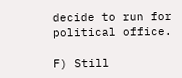decide to run for political office.

F) Still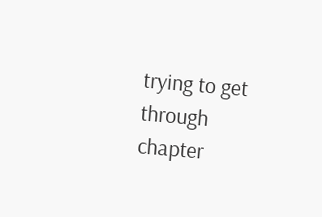trying to get through chapter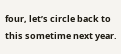four, let’s circle back to this sometime next year.